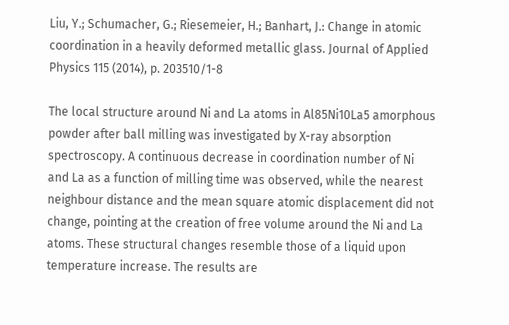Liu, Y.; Schumacher, G.; Riesemeier, H.; Banhart, J.: Change in atomic coordination in a heavily deformed metallic glass. Journal of Applied Physics 115 (2014), p. 203510/1-8

The local structure around Ni and La atoms in Al85Ni10La5 amorphous powder after ball milling was investigated by X-ray absorption spectroscopy. A continuous decrease in coordination number of Ni and La as a function of milling time was observed, while the nearest neighbour distance and the mean square atomic displacement did not change, pointing at the creation of free volume around the Ni and La atoms. These structural changes resemble those of a liquid upon temperature increase. The results are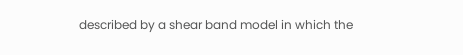described by a shear band model in which the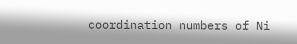coordination numbers of Ni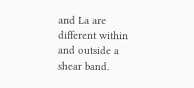and La are different within and outside a shear band.